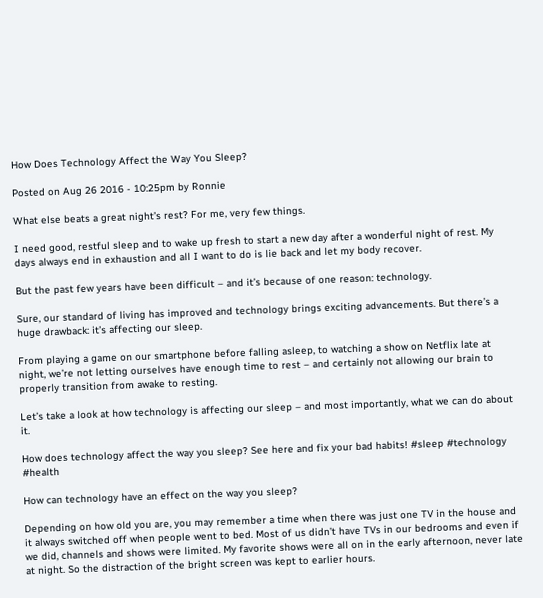How Does Technology Affect the Way You Sleep?

Posted on Aug 26 2016 - 10:25pm by Ronnie

What else beats a great night’s rest? For me, very few things.

I need good, restful sleep and to wake up fresh to start a new day after a wonderful night of rest. My days always end in exhaustion and all I want to do is lie back and let my body recover.

But the past few years have been difficult – and it’s because of one reason: technology.

Sure, our standard of living has improved and technology brings exciting advancements. But there’s a huge drawback: it’s affecting our sleep.

From playing a game on our smartphone before falling asleep, to watching a show on Netflix late at night, we’re not letting ourselves have enough time to rest – and certainly not allowing our brain to properly transition from awake to resting.

Let’s take a look at how technology is affecting our sleep – and most importantly, what we can do about it.

How does technology affect the way you sleep? See here and fix your bad habits! #sleep #technology #health

How can technology have an effect on the way you sleep?

Depending on how old you are, you may remember a time when there was just one TV in the house and it always switched off when people went to bed. Most of us didn’t have TVs in our bedrooms and even if we did, channels and shows were limited. My favorite shows were all on in the early afternoon, never late at night. So the distraction of the bright screen was kept to earlier hours.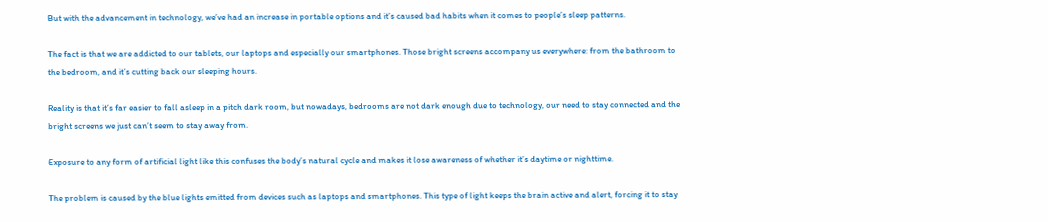But with the advancement in technology, we’ve had an increase in portable options and it’s caused bad habits when it comes to people’s sleep patterns.

The fact is that we are addicted to our tablets, our laptops and especially our smartphones. Those bright screens accompany us everywhere: from the bathroom to the bedroom, and it’s cutting back our sleeping hours.

Reality is that it’s far easier to fall asleep in a pitch dark room, but nowadays, bedrooms are not dark enough due to technology, our need to stay connected and the bright screens we just can’t seem to stay away from.

Exposure to any form of artificial light like this confuses the body’s natural cycle and makes it lose awareness of whether it’s daytime or nighttime.

The problem is caused by the blue lights emitted from devices such as laptops and smartphones. This type of light keeps the brain active and alert, forcing it to stay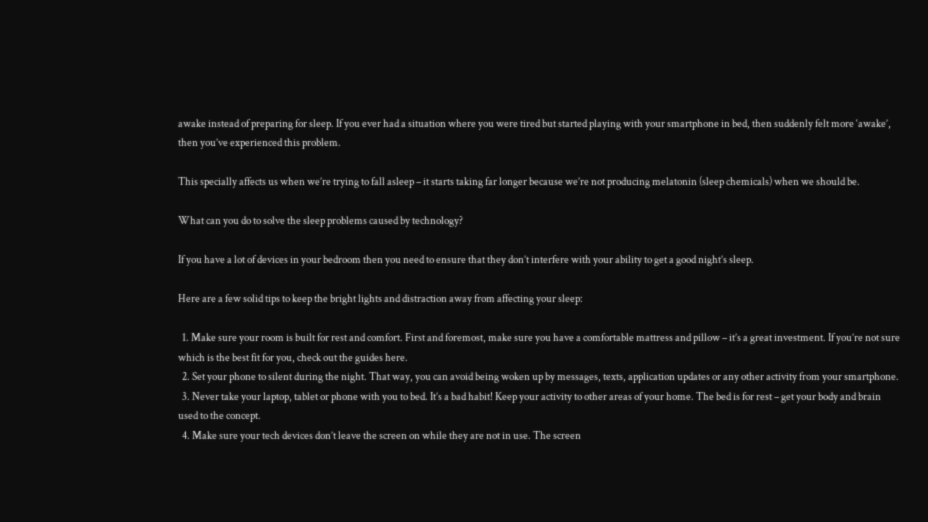awake instead of preparing for sleep. If you ever had a situation where you were tired but started playing with your smartphone in bed, then suddenly felt more ‘awake’, then you’ve experienced this problem.

This specially affects us when we’re trying to fall asleep – it starts taking far longer because we’re not producing melatonin (sleep chemicals) when we should be.

What can you do to solve the sleep problems caused by technology?

If you have a lot of devices in your bedroom then you need to ensure that they don’t interfere with your ability to get a good night’s sleep.

Here are a few solid tips to keep the bright lights and distraction away from affecting your sleep:

  1. Make sure your room is built for rest and comfort. First and foremost, make sure you have a comfortable mattress and pillow – it’s a great investment. If you’re not sure which is the best fit for you, check out the guides here.
  2. Set your phone to silent during the night. That way, you can avoid being woken up by messages, texts, application updates or any other activity from your smartphone.
  3. Never take your laptop, tablet or phone with you to bed. It’s a bad habit! Keep your activity to other areas of your home. The bed is for rest – get your body and brain used to the concept.
  4. Make sure your tech devices don’t leave the screen on while they are not in use. The screen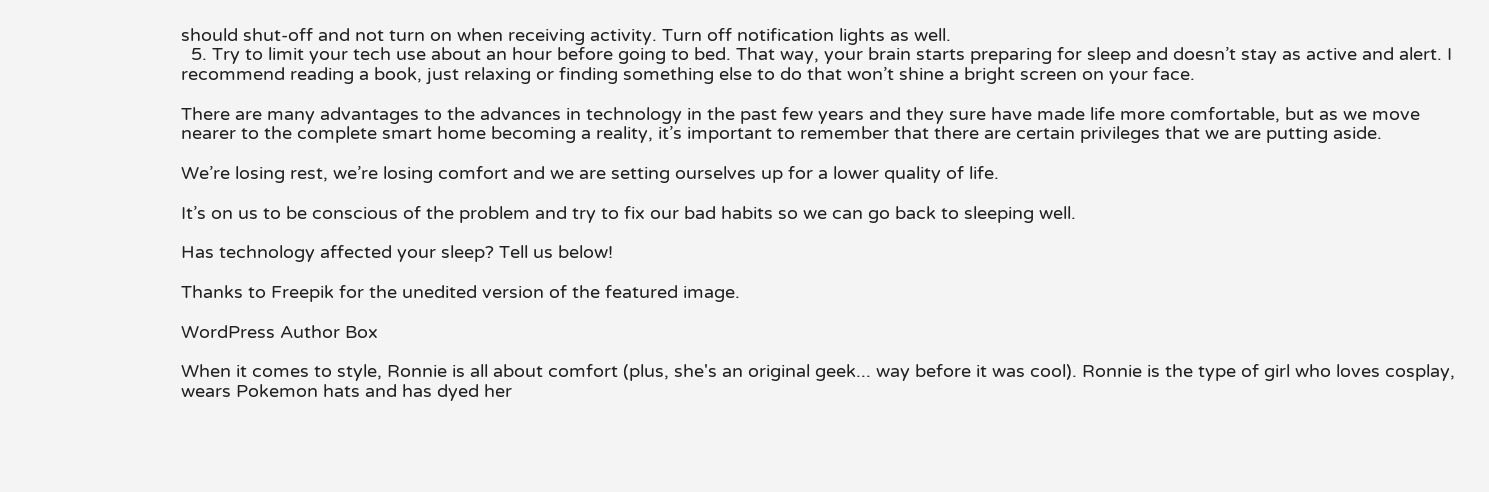should shut-off and not turn on when receiving activity. Turn off notification lights as well.
  5. Try to limit your tech use about an hour before going to bed. That way, your brain starts preparing for sleep and doesn’t stay as active and alert. I recommend reading a book, just relaxing or finding something else to do that won’t shine a bright screen on your face.

There are many advantages to the advances in technology in the past few years and they sure have made life more comfortable, but as we move nearer to the complete smart home becoming a reality, it’s important to remember that there are certain privileges that we are putting aside.

We’re losing rest, we’re losing comfort and we are setting ourselves up for a lower quality of life.

It’s on us to be conscious of the problem and try to fix our bad habits so we can go back to sleeping well.

Has technology affected your sleep? Tell us below!

Thanks to Freepik for the unedited version of the featured image.

WordPress Author Box

When it comes to style, Ronnie is all about comfort (plus, she's an original geek... way before it was cool). Ronnie is the type of girl who loves cosplay, wears Pokemon hats and has dyed her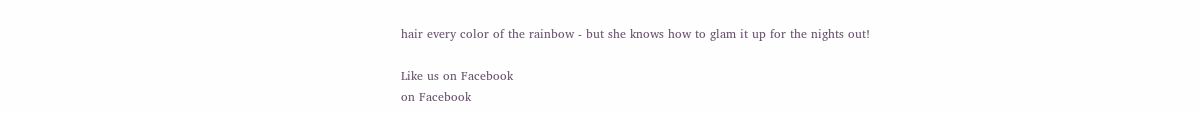hair every color of the rainbow - but she knows how to glam it up for the nights out!

Like us on Facebook
on Facebook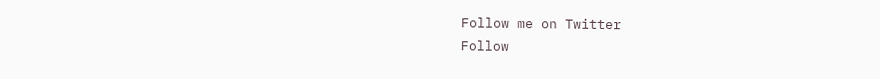Follow me on Twitter
Follow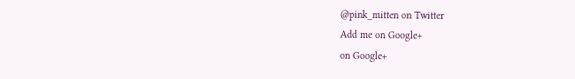@pink_mitten on Twitter
Add me on Google+
on Google+